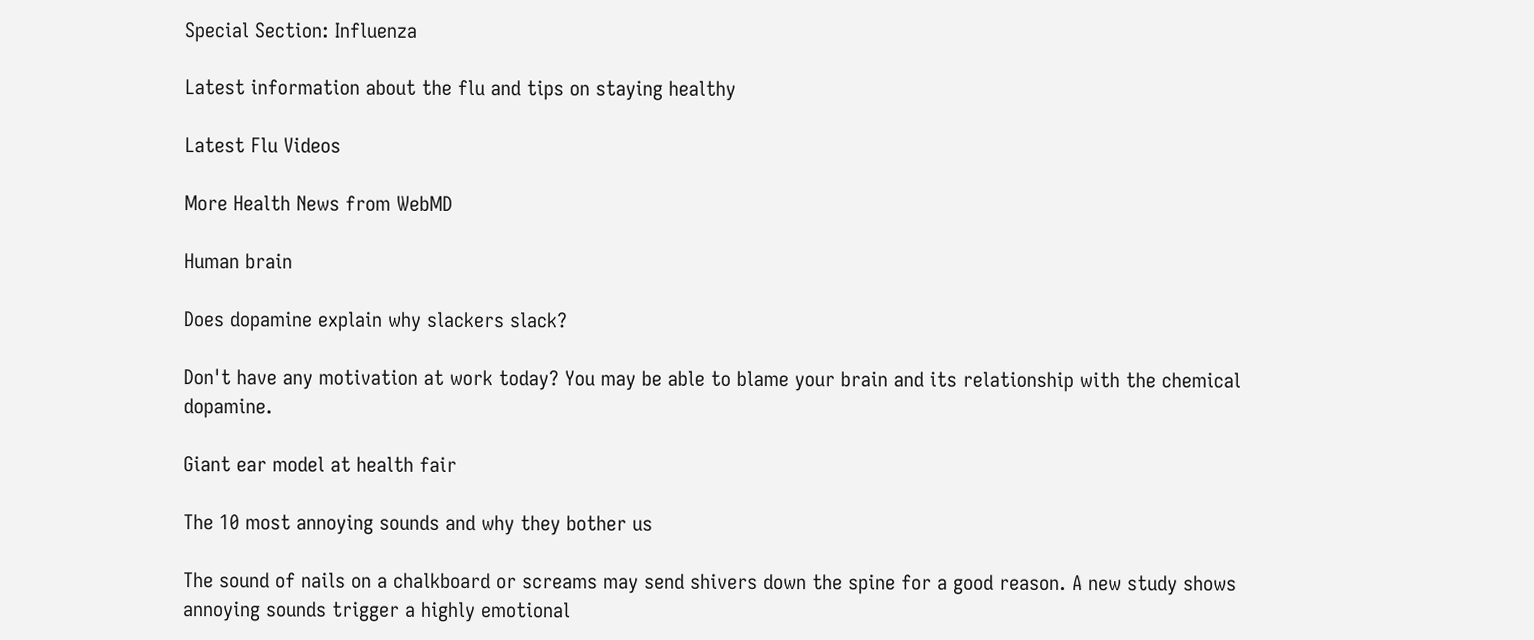Special Section: Influenza

Latest information about the flu and tips on staying healthy

Latest Flu Videos

More Health News from WebMD

Human brain

Does dopamine explain why slackers slack?

Don't have any motivation at work today? You may be able to blame your brain and its relationship with the chemical dopamine.

Giant ear model at health fair

The 10 most annoying sounds and why they bother us

The sound of nails on a chalkboard or screams may send shivers down the spine for a good reason. A new study shows annoying sounds trigger a highly emotional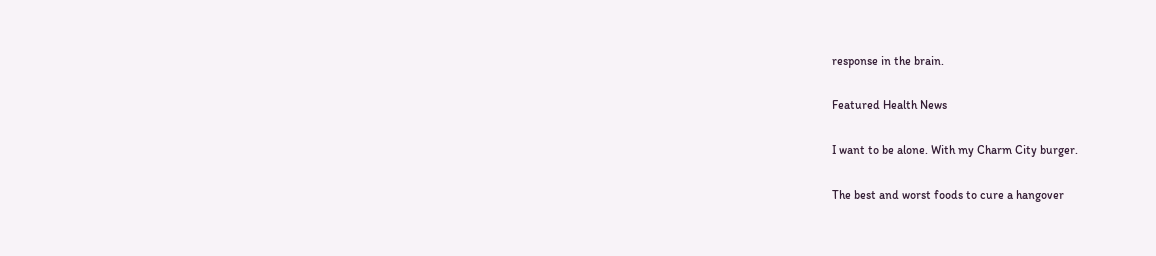response in the brain.

Featured Health News

I want to be alone. With my Charm City burger.

The best and worst foods to cure a hangover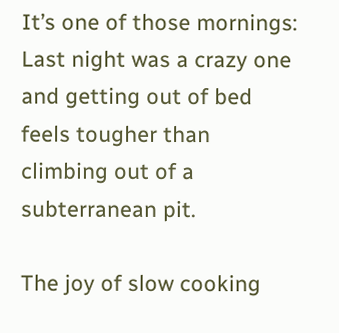It’s one of those mornings: Last night was a crazy one and getting out of bed feels tougher than climbing out of a subterranean pit.

The joy of slow cooking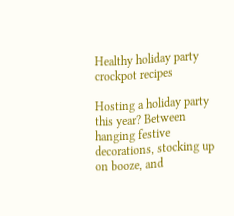Healthy holiday party crockpot recipes

Hosting a holiday party this year? Between hanging festive decorations, stocking up on booze, and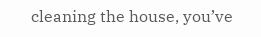cleaning the house, you’ve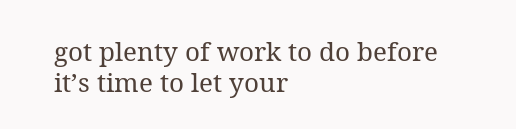got plenty of work to do before it’s time to let your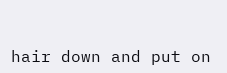hair down and put on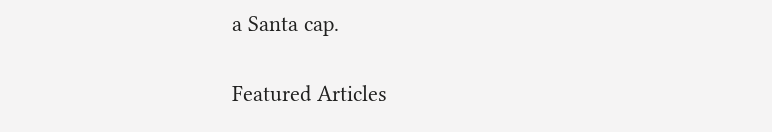a Santa cap.

Featured Articles